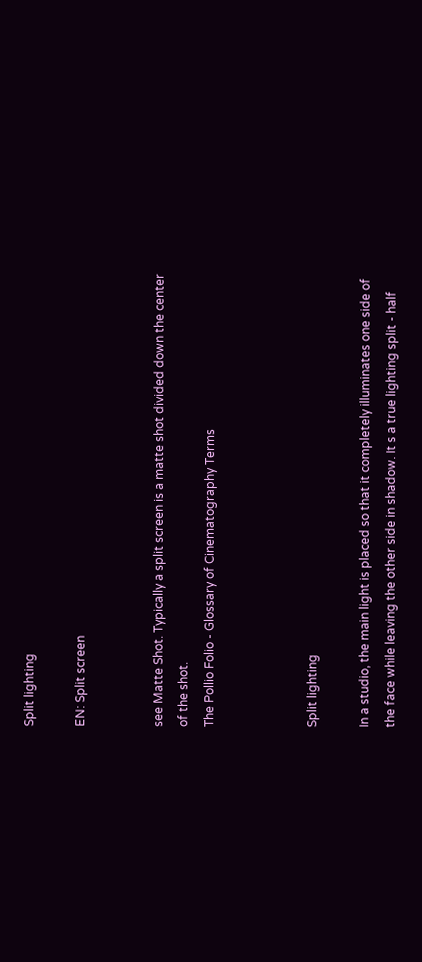Split lighting

EN: Split screen


see Matte Shot. Typically a split screen is a matte shot divided down the center of the shot.
The Pollio Folio - Glossary of Cinematography Terms



Split lighting

In a studio, the main light is placed so that it completely illuminates one side of the face while leaving the other side in shadow. It s a true lighting split - half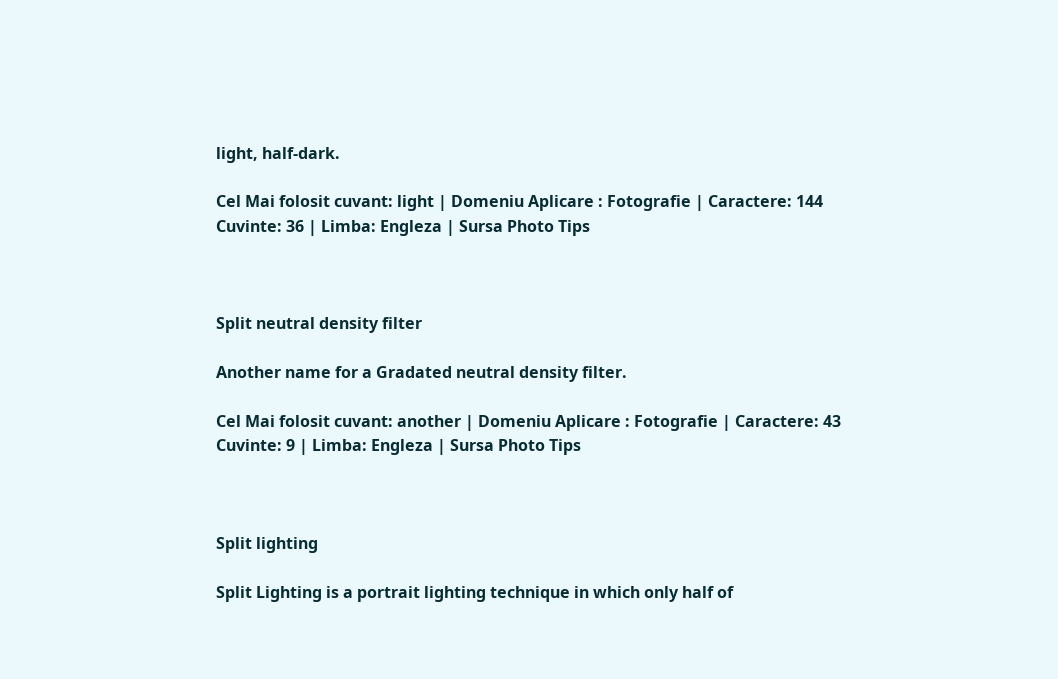light, half-dark.

Cel Mai folosit cuvant: light | Domeniu Aplicare : Fotografie | Caractere: 144 Cuvinte: 36 | Limba: Engleza | Sursa Photo Tips



Split neutral density filter

Another name for a Gradated neutral density filter.

Cel Mai folosit cuvant: another | Domeniu Aplicare : Fotografie | Caractere: 43 Cuvinte: 9 | Limba: Engleza | Sursa Photo Tips



Split lighting

Split Lighting is a portrait lighting technique in which only half of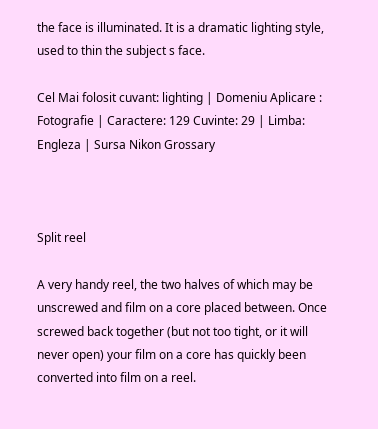the face is illuminated. It is a dramatic lighting style, used to thin the subject s face.

Cel Mai folosit cuvant: lighting | Domeniu Aplicare : Fotografie | Caractere: 129 Cuvinte: 29 | Limba: Engleza | Sursa Nikon Grossary



Split reel

A very handy reel, the two halves of which may be unscrewed and film on a core placed between. Once screwed back together (but not too tight, or it will never open) your film on a core has quickly been converted into film on a reel.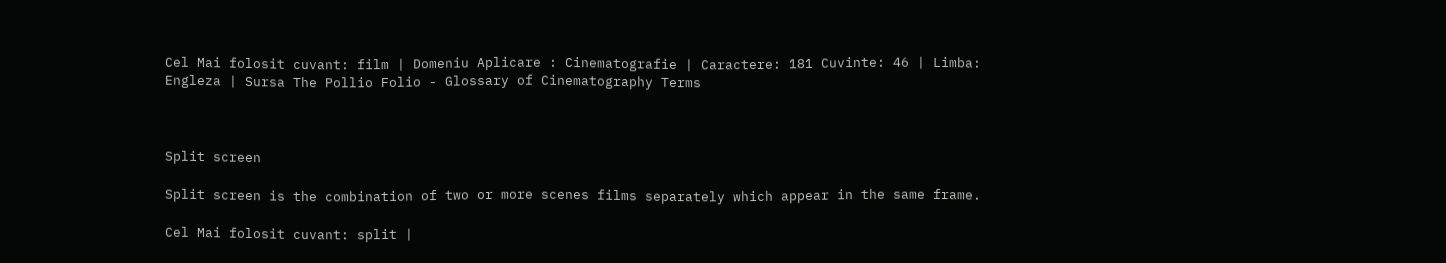Cel Mai folosit cuvant: film | Domeniu Aplicare : Cinematografie | Caractere: 181 Cuvinte: 46 | Limba: Engleza | Sursa The Pollio Folio - Glossary of Cinematography Terms



Split screen

Split screen is the combination of two or more scenes films separately which appear in the same frame.

Cel Mai folosit cuvant: split |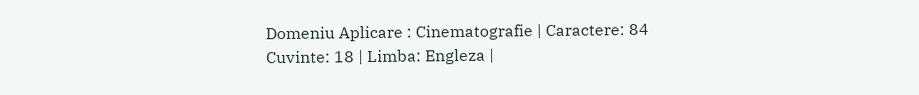Domeniu Aplicare : Cinematografie | Caractere: 84 Cuvinte: 18 | Limba: Engleza |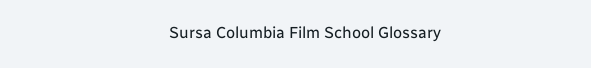Sursa Columbia Film School Glossary